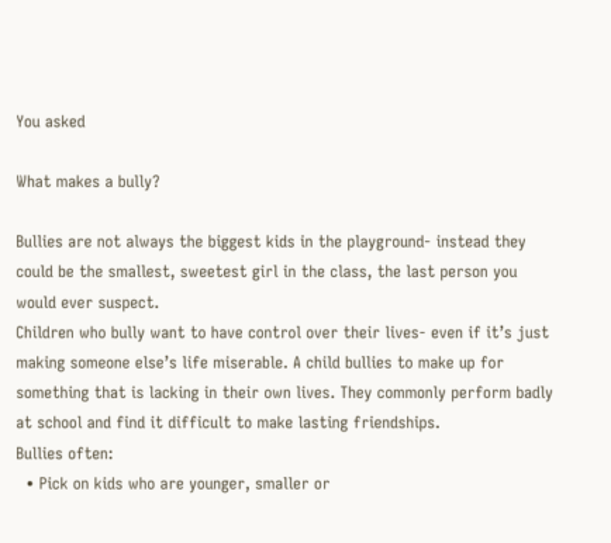You asked

What makes a bully?

Bullies are not always the biggest kids in the playground- instead they could be the smallest, sweetest girl in the class, the last person you would ever suspect.
Children who bully want to have control over their lives- even if it’s just making someone else’s life miserable. A child bullies to make up for something that is lacking in their own lives. They commonly perform badly at school and find it difficult to make lasting friendships.
Bullies often:
  • Pick on kids who are younger, smaller or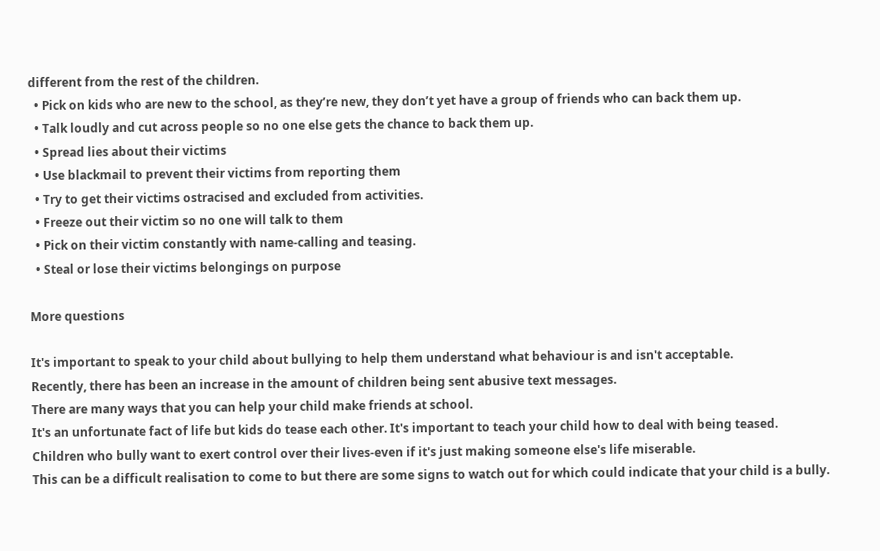different from the rest of the children.
  • Pick on kids who are new to the school, as they’re new, they don’t yet have a group of friends who can back them up.
  • Talk loudly and cut across people so no one else gets the chance to back them up.
  • Spread lies about their victims
  • Use blackmail to prevent their victims from reporting them
  • Try to get their victims ostracised and excluded from activities.
  • Freeze out their victim so no one will talk to them
  • Pick on their victim constantly with name-calling and teasing.
  • Steal or lose their victims belongings on purpose

More questions

It's important to speak to your child about bullying to help them understand what behaviour is and isn't acceptable.
Recently, there has been an increase in the amount of children being sent abusive text messages.
There are many ways that you can help your child make friends at school.
It's an unfortunate fact of life but kids do tease each other. It's important to teach your child how to deal with being teased.
Children who bully want to exert control over their lives-even if it's just making someone else's life miserable.
This can be a difficult realisation to come to but there are some signs to watch out for which could indicate that your child is a bully.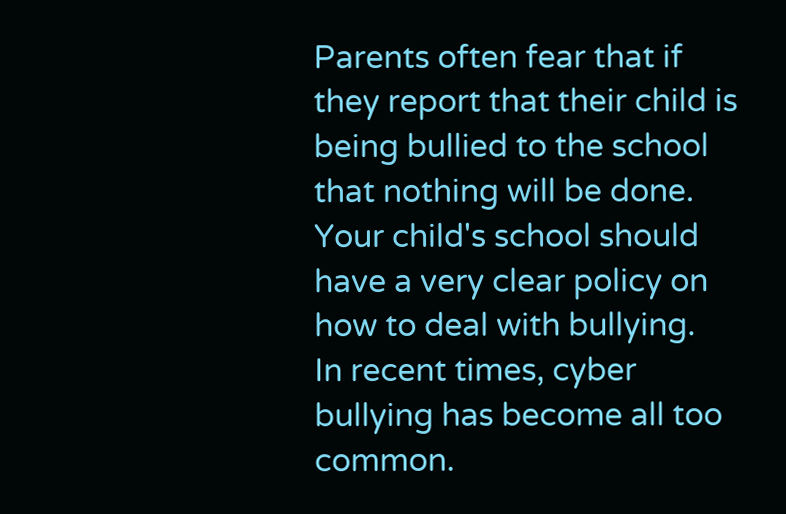Parents often fear that if they report that their child is being bullied to the school that nothing will be done.
Your child's school should have a very clear policy on how to deal with bullying.
In recent times, cyber bullying has become all too common.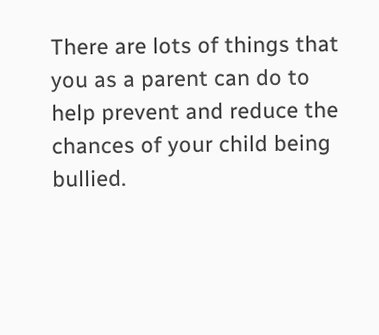There are lots of things that you as a parent can do to help prevent and reduce the chances of your child being bullied.